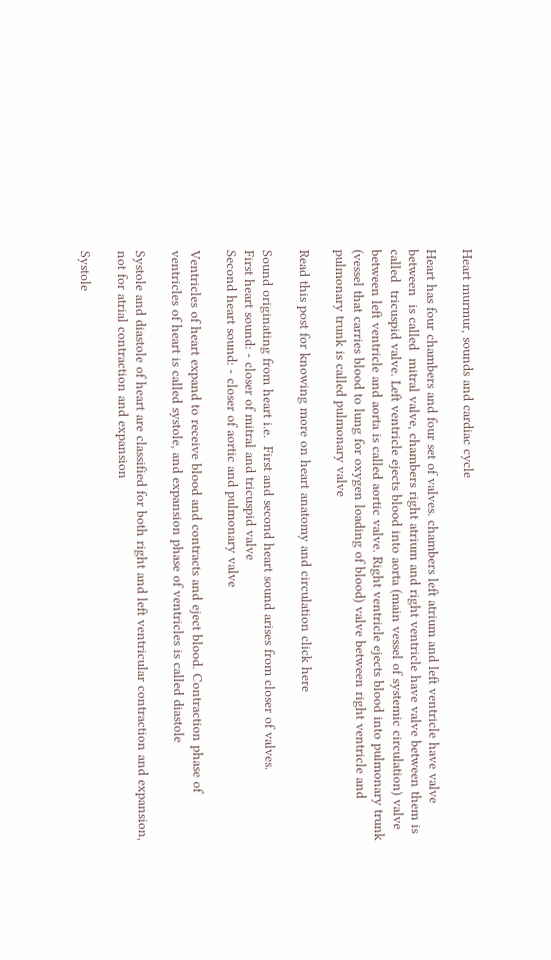Heart murmur, sounds and cardiac cycle

Heart has four chambers and four set of valves. chambers left atrium and left ventricle have valve between  is called  mitral valve, chambers right atrium and right ventricle have valve between them is called  tricuspid valve. Left ventricle ejects blood into aorta (main vessel of systemic circulation) valve between left ventricle and aorta is called aortic valve. Right ventricle ejects blood into pulmonary trunk (vessel that carries blood to lung for oxygen loading of blood) valve between right ventricle and pulmonary trunk is called pulmonary valve

Read this post for knowing more on heart anatomy and circulation click here

Sound originating from heart i.e.  First and second heart sound arises from closer of valves.
First heart sound: - closer of mitral and tricuspid valve
Second heart sound: - closer of aortic and pulmonary valve

Ventricles of heart expand to receive blood and contracts and eject blood. Contraction phase of ventricles of heart is called systole, and expansion phase of ventricles is called diastole

Systole and diastole of heart are classified for both right and left ventricular contraction and expansion, not for atrial contraction and expansion

Systole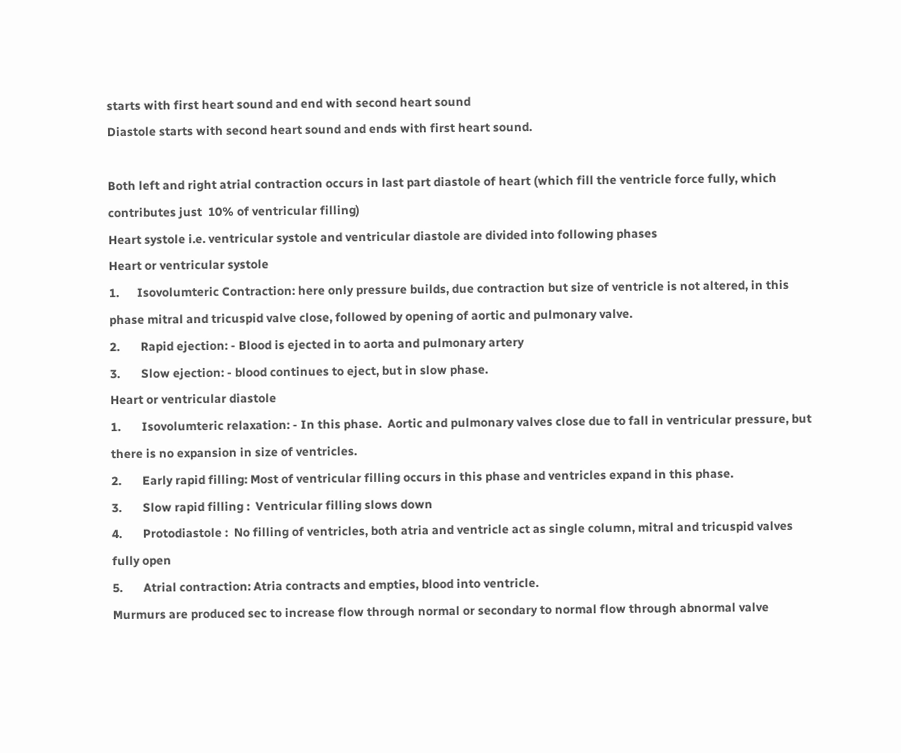starts with first heart sound and end with second heart sound
Diastole starts with second heart sound and ends with first heart sound.

Both left and right atrial contraction occurs in last part diastole of heart (which fill the ventricle force fully, which contributes just  10% of ventricular filling)
Heart systole i.e. ventricular systole and ventricular diastole are divided into following phases
Heart or ventricular systole
1.      Isovolumteric Contraction: here only pressure builds, due contraction but size of ventricle is not altered, in this phase mitral and tricuspid valve close, followed by opening of aortic and pulmonary valve.
2.       Rapid ejection: - Blood is ejected in to aorta and pulmonary artery
3.       Slow ejection: - blood continues to eject, but in slow phase.
Heart or ventricular diastole
1.       Isovolumteric relaxation: - In this phase.  Aortic and pulmonary valves close due to fall in ventricular pressure, but there is no expansion in size of ventricles.
2.       Early rapid filling: Most of ventricular filling occurs in this phase and ventricles expand in this phase.
3.       Slow rapid filling :  Ventricular filling slows down
4.       Protodiastole :  No filling of ventricles, both atria and ventricle act as single column, mitral and tricuspid valves fully open
5.       Atrial contraction: Atria contracts and empties, blood into ventricle.
Murmurs are produced sec to increase flow through normal or secondary to normal flow through abnormal valve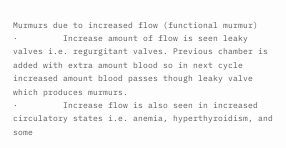Murmurs due to increased flow (functional murmur)
·         Increase amount of flow is seen leaky valves i.e. regurgitant valves. Previous chamber is added with extra amount blood so in next cycle increased amount blood passes though leaky valve which produces murmurs.
·         Increase flow is also seen in increased circulatory states i.e. anemia, hyperthyroidism, and some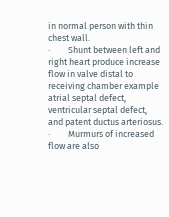in normal person with thin chest wall.
·         Shunt between left and right heart produce increase flow in valve distal to receiving chamber example atrial septal defect, ventricular septal defect, and patent ductus arteriosus.
·         Murmurs of increased flow are also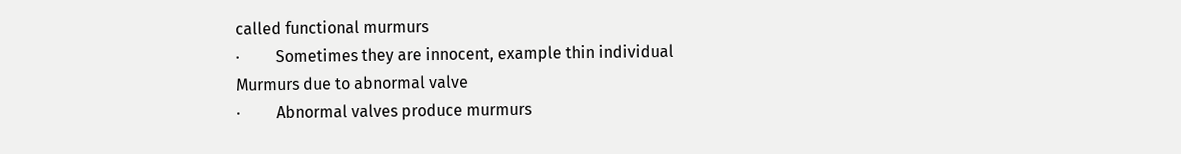called functional murmurs
·         Sometimes they are innocent, example thin individual
Murmurs due to abnormal valve
·         Abnormal valves produce murmurs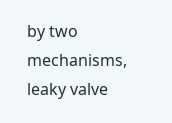by two mechanisms, leaky valve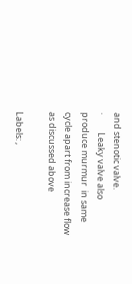and stenotic valve.
·         Leaky valve also produce murmur  in same cycle apart from increase flow as discussed above

Labels: ,